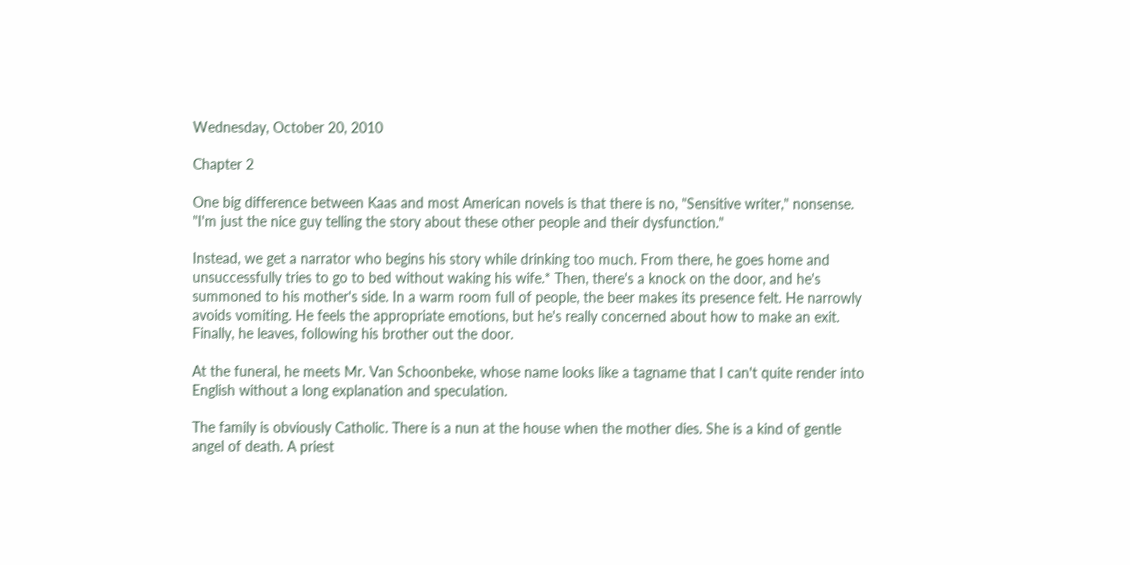Wednesday, October 20, 2010

Chapter 2

One big difference between Kaas and most American novels is that there is no, "Sensitive writer," nonsense. "I'm just the nice guy telling the story about these other people and their dysfunction."

Instead, we get a narrator who begins his story while drinking too much. From there, he goes home and unsuccessfully tries to go to bed without waking his wife.* Then, there's a knock on the door, and he's summoned to his mother's side. In a warm room full of people, the beer makes its presence felt. He narrowly avoids vomiting. He feels the appropriate emotions, but he's really concerned about how to make an exit. Finally, he leaves, following his brother out the door.

At the funeral, he meets Mr. Van Schoonbeke, whose name looks like a tagname that I can't quite render into English without a long explanation and speculation.

The family is obviously Catholic. There is a nun at the house when the mother dies. She is a kind of gentle angel of death. A priest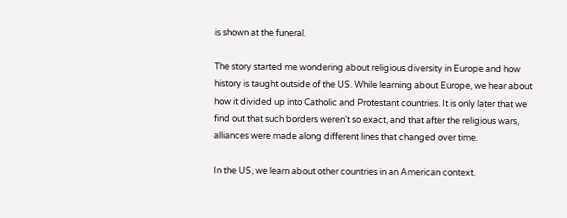is shown at the funeral.

The story started me wondering about religious diversity in Europe and how history is taught outside of the US. While learning about Europe, we hear about how it divided up into Catholic and Protestant countries. It is only later that we find out that such borders weren't so exact, and that after the religious wars, alliances were made along different lines that changed over time.

In the US, we learn about other countries in an American context.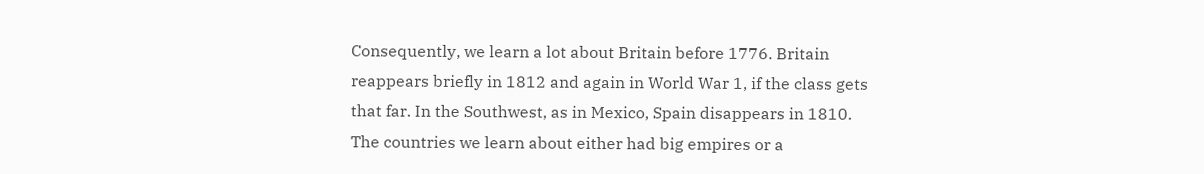Consequently, we learn a lot about Britain before 1776. Britain reappears briefly in 1812 and again in World War 1, if the class gets that far. In the Southwest, as in Mexico, Spain disappears in 1810. The countries we learn about either had big empires or a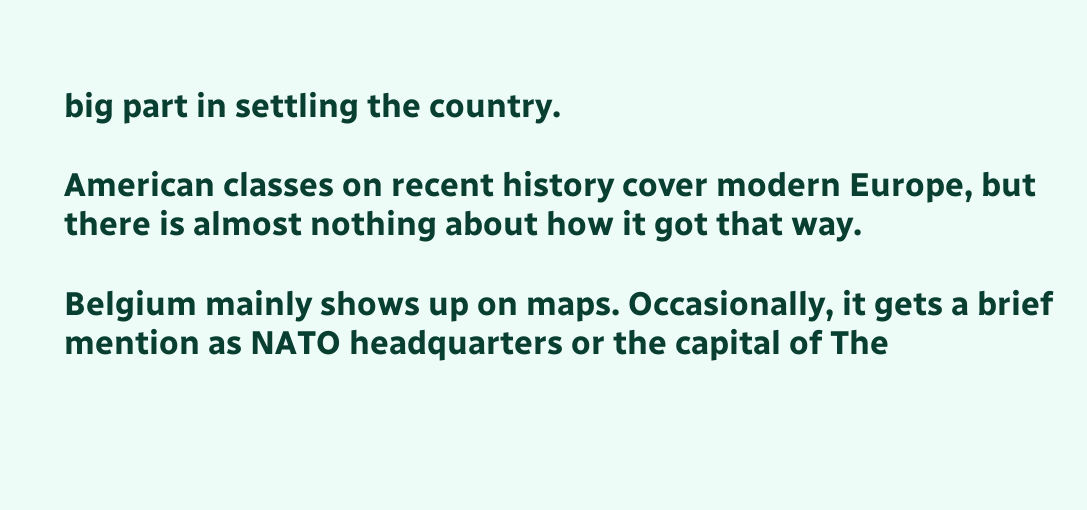big part in settling the country.

American classes on recent history cover modern Europe, but there is almost nothing about how it got that way.

Belgium mainly shows up on maps. Occasionally, it gets a brief mention as NATO headquarters or the capital of The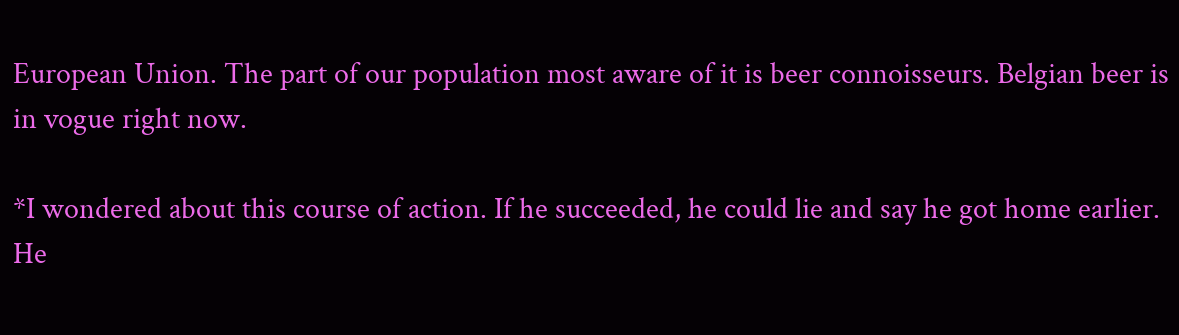European Union. The part of our population most aware of it is beer connoisseurs. Belgian beer is in vogue right now.

*I wondered about this course of action. If he succeeded, he could lie and say he got home earlier. He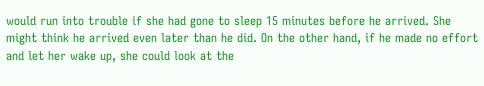would run into trouble if she had gone to sleep 15 minutes before he arrived. She might think he arrived even later than he did. On the other hand, if he made no effort and let her wake up, she could look at the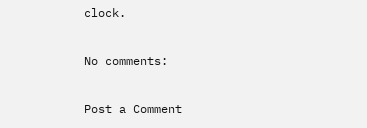clock.

No comments:

Post a Comment